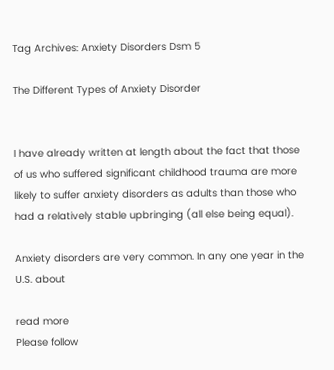Tag Archives: Anxiety Disorders Dsm 5

The Different Types of Anxiety Disorder


I have already written at length about the fact that those of us who suffered significant childhood trauma are more likely to suffer anxiety disorders as adults than those who had a relatively stable upbringing (all else being equal).

Anxiety disorders are very common. In any one year in the U.S. about

read more
Please follow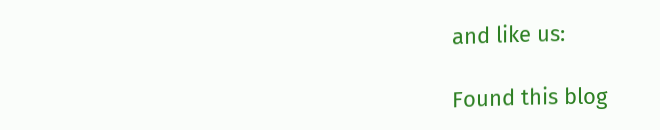and like us:

Found this blog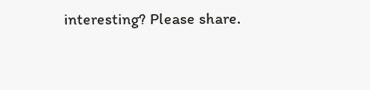interesting? Please share.